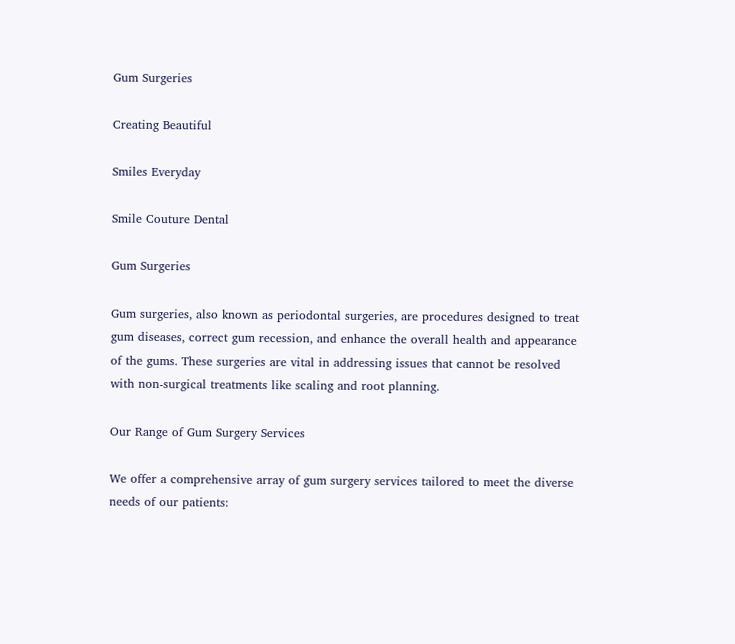Gum Surgeries

Creating Beautiful

Smiles Everyday

Smile Couture Dental

Gum Surgeries

Gum surgeries, also known as periodontal surgeries, are procedures designed to treat gum diseases, correct gum recession, and enhance the overall health and appearance of the gums. These surgeries are vital in addressing issues that cannot be resolved with non-surgical treatments like scaling and root planning.

Our Range of Gum Surgery Services

We offer a comprehensive array of gum surgery services tailored to meet the diverse needs of our patients: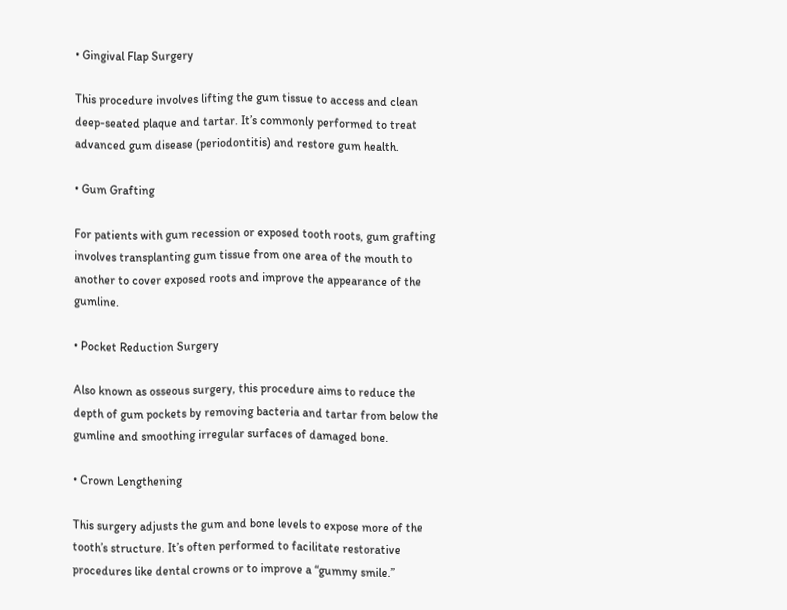• Gingival Flap Surgery

This procedure involves lifting the gum tissue to access and clean deep-seated plaque and tartar. It’s commonly performed to treat advanced gum disease (periodontitis) and restore gum health.

• Gum Grafting

For patients with gum recession or exposed tooth roots, gum grafting involves transplanting gum tissue from one area of the mouth to another to cover exposed roots and improve the appearance of the gumline.

• Pocket Reduction Surgery

Also known as osseous surgery, this procedure aims to reduce the depth of gum pockets by removing bacteria and tartar from below the gumline and smoothing irregular surfaces of damaged bone.

• Crown Lengthening

This surgery adjusts the gum and bone levels to expose more of the tooth’s structure. It’s often performed to facilitate restorative procedures like dental crowns or to improve a “gummy smile.”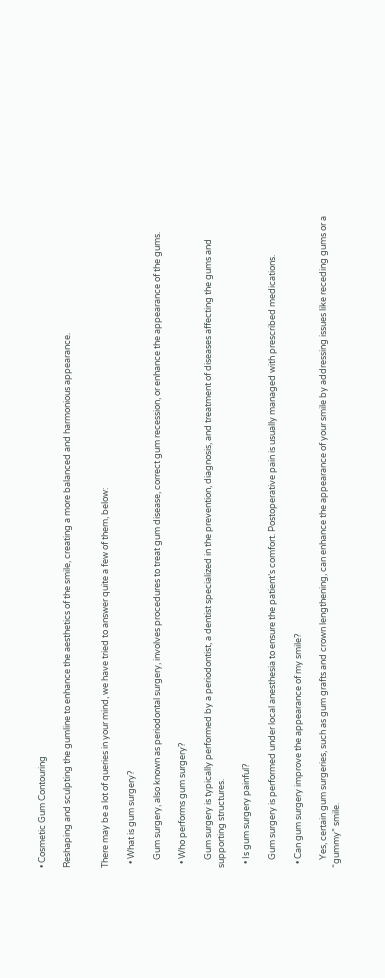• Cosmetic Gum Contouring

Reshaping and sculpting the gumline to enhance the aesthetics of the smile, creating a more balanced and harmonious appearance.


There may be a lot of queries in your mind, we have tried to answer quite a few of them, below:

  • What is gum surgery?

    Gum surgery, also known as periodontal surgery, involves procedures to treat gum disease, correct gum recession, or enhance the appearance of the gums.

  • Who performs gum surgery?

    Gum surgery is typically performed by a periodontist, a dentist specialized in the prevention, diagnosis, and treatment of diseases affecting the gums and supporting structures.

  • Is gum surgery painful?

    Gum surgery is performed under local anesthesia to ensure the patient’s comfort. Postoperative pain is usually managed with prescribed medications.

  • Can gum surgery improve the appearance of my smile?

    Yes, certain gum surgeries, such as gum grafts and crown lengthening, can enhance the appearance of your smile by addressing issues like receding gums or a “gummy” smile.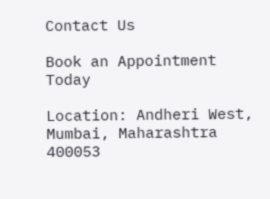Contact Us

Book an Appointment Today

Location: Andheri West, Mumbai, Maharashtra 400053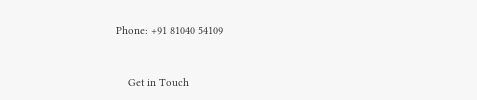Phone: +91 81040 54109


    Get in Touch